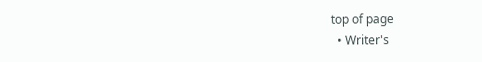top of page
  • Writer's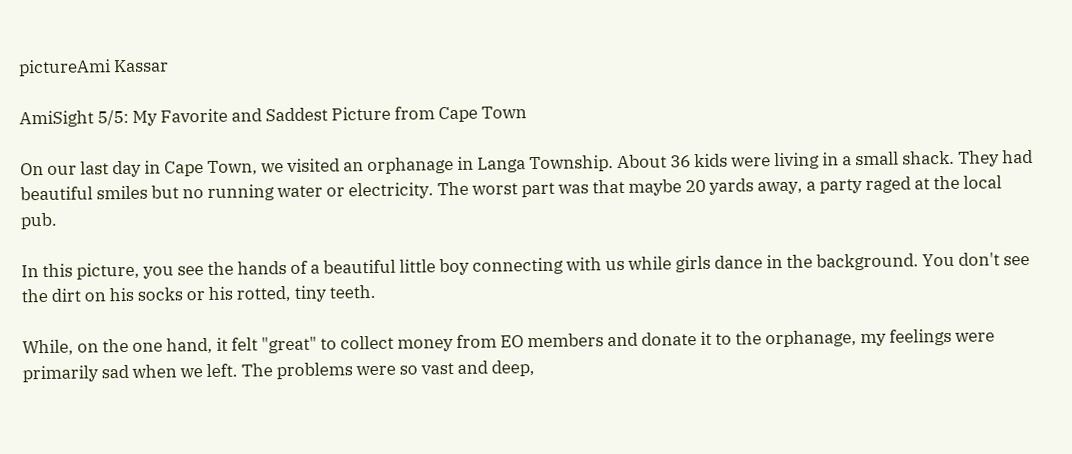pictureAmi Kassar

AmiSight 5/5: My Favorite and Saddest Picture from Cape Town

On our last day in Cape Town, we visited an orphanage in Langa Township. About 36 kids were living in a small shack. They had beautiful smiles but no running water or electricity. The worst part was that maybe 20 yards away, a party raged at the local pub.

In this picture, you see the hands of a beautiful little boy connecting with us while girls dance in the background. You don't see the dirt on his socks or his rotted, tiny teeth.

While, on the one hand, it felt "great" to collect money from EO members and donate it to the orphanage, my feelings were primarily sad when we left. The problems were so vast and deep,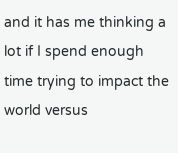and it has me thinking a lot if I spend enough time trying to impact the world versus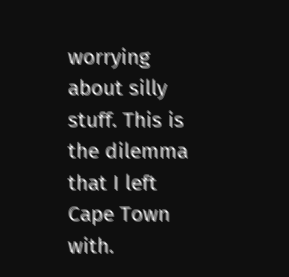worrying about silly stuff. This is the dilemma that I left Cape Town with.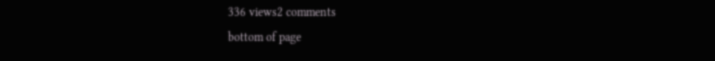336 views2 comments
bottom of page